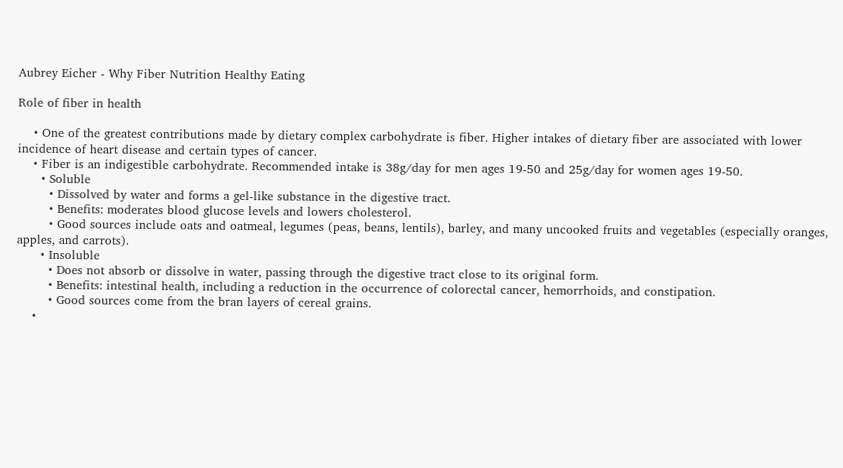Aubrey Eicher - Why Fiber Nutrition Healthy Eating

Role of fiber in health

    • One of the greatest contributions made by dietary complex carbohydrate is fiber. Higher intakes of dietary fiber are associated with lower incidence of heart disease and certain types of cancer.
    • Fiber is an indigestible carbohydrate. Recommended intake is 38g/day for men ages 19-50 and 25g/day for women ages 19-50.
      • Soluble
        • Dissolved by water and forms a gel-like substance in the digestive tract.
        • Benefits: moderates blood glucose levels and lowers cholesterol.
        • Good sources include oats and oatmeal, legumes (peas, beans, lentils), barley, and many uncooked fruits and vegetables (especially oranges, apples, and carrots).
      • Insoluble
        • Does not absorb or dissolve in water, passing through the digestive tract close to its original form.
        • Benefits: intestinal health, including a reduction in the occurrence of colorectal cancer, hemorrhoids, and constipation.
        • Good sources come from the bran layers of cereal grains.
    •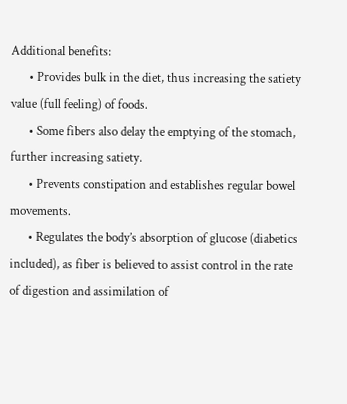Additional benefits:
      • Provides bulk in the diet, thus increasing the satiety value (full feeling) of foods.
      • Some fibers also delay the emptying of the stomach, further increasing satiety.
      • Prevents constipation and establishes regular bowel movements.
      • Regulates the body’s absorption of glucose (diabetics included), as fiber is believed to assist control in the rate of digestion and assimilation of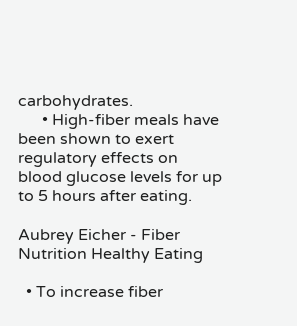carbohydrates.
      • High-fiber meals have been shown to exert regulatory effects on blood glucose levels for up to 5 hours after eating.

Aubrey Eicher - Fiber Nutrition Healthy Eating

  • To increase fiber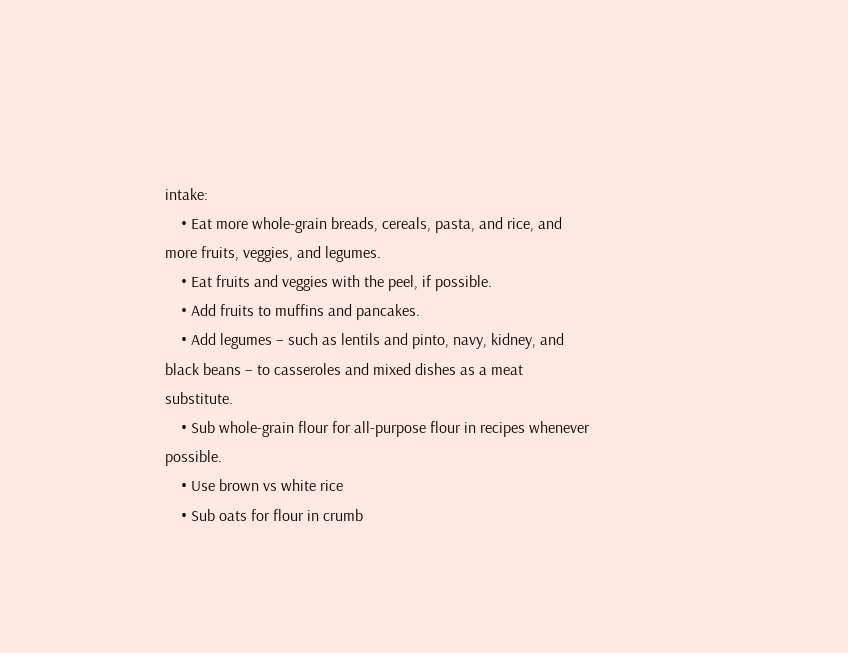intake:
    • Eat more whole-grain breads, cereals, pasta, and rice, and more fruits, veggies, and legumes.
    • Eat fruits and veggies with the peel, if possible.
    • Add fruits to muffins and pancakes.
    • Add legumes – such as lentils and pinto, navy, kidney, and black beans – to casseroles and mixed dishes as a meat substitute.
    • Sub whole-grain flour for all-purpose flour in recipes whenever possible.
    • Use brown vs white rice
    • Sub oats for flour in crumb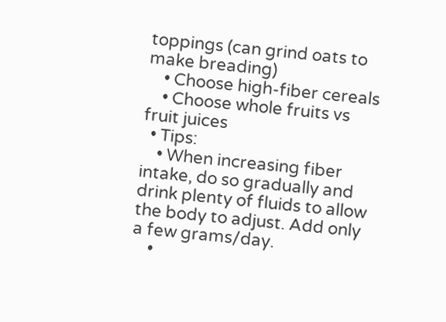toppings (can grind oats to make breading)
    • Choose high-fiber cereals
    • Choose whole fruits vs fruit juices
  • Tips:
    • When increasing fiber intake, do so gradually and drink plenty of fluids to allow the body to adjust. Add only a few grams/day.
    •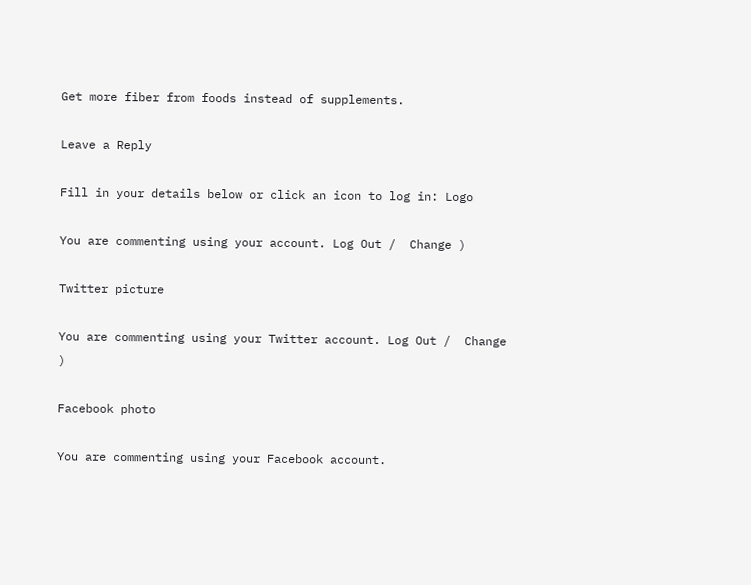Get more fiber from foods instead of supplements.

Leave a Reply

Fill in your details below or click an icon to log in: Logo

You are commenting using your account. Log Out /  Change )

Twitter picture

You are commenting using your Twitter account. Log Out /  Change )

Facebook photo

You are commenting using your Facebook account.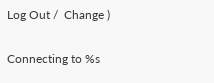Log Out /  Change )

Connecting to %s